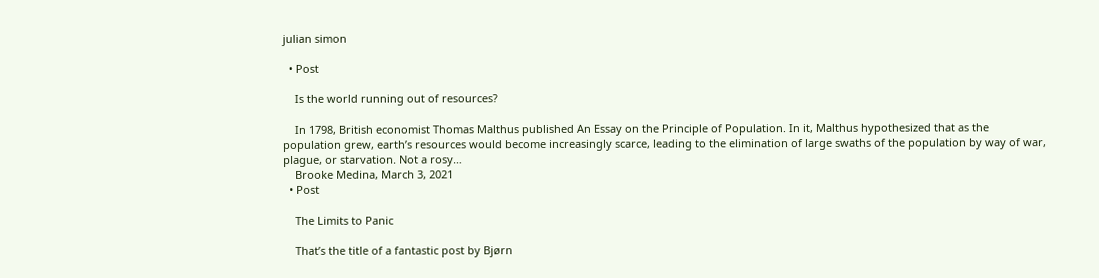julian simon

  • Post

    Is the world running out of resources?

    In 1798, British economist Thomas Malthus published An Essay on the Principle of Population. In it, Malthus hypothesized that as the population grew, earth’s resources would become increasingly scarce, leading to the elimination of large swaths of the population by way of war, plague, or starvation. Not a rosy…
    Brooke Medina, March 3, 2021
  • Post

    The Limits to Panic

    That’s the title of a fantastic post by Bjørn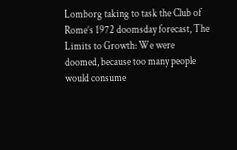Lomborg taking to task the Club of Rome’s 1972 doomsday forecast, The Limits to Growth: We were doomed, because too many people would consume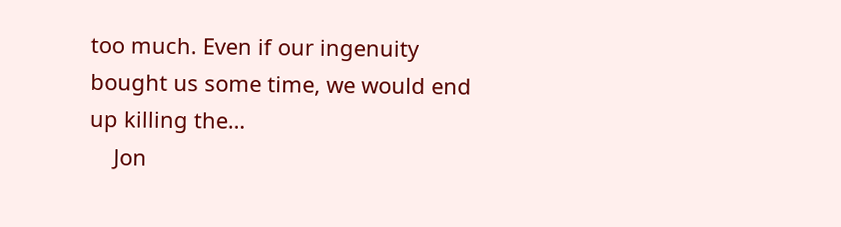too much. Even if our ingenuity bought us some time, we would end up killing the…
    Jon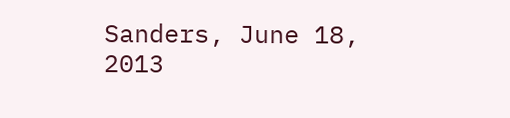Sanders, June 18, 2013